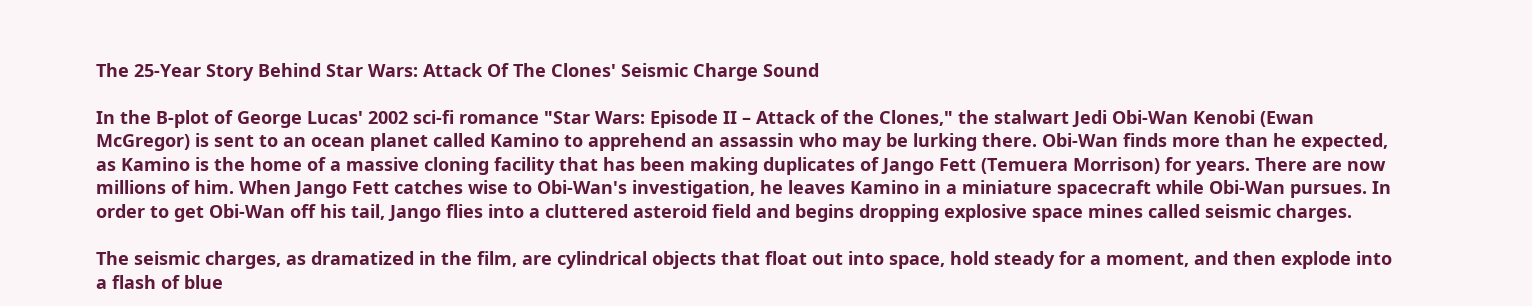The 25-Year Story Behind Star Wars: Attack Of The Clones' Seismic Charge Sound

In the B-plot of George Lucas' 2002 sci-fi romance "Star Wars: Episode II – Attack of the Clones," the stalwart Jedi Obi-Wan Kenobi (Ewan McGregor) is sent to an ocean planet called Kamino to apprehend an assassin who may be lurking there. Obi-Wan finds more than he expected, as Kamino is the home of a massive cloning facility that has been making duplicates of Jango Fett (Temuera Morrison) for years. There are now millions of him. When Jango Fett catches wise to Obi-Wan's investigation, he leaves Kamino in a miniature spacecraft while Obi-Wan pursues. In order to get Obi-Wan off his tail, Jango flies into a cluttered asteroid field and begins dropping explosive space mines called seismic charges.

The seismic charges, as dramatized in the film, are cylindrical objects that float out into space, hold steady for a moment, and then explode into a flash of blue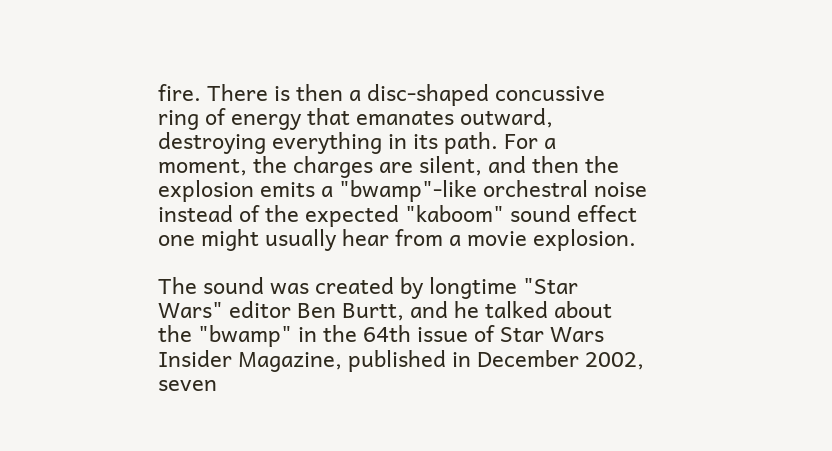fire. There is then a disc-shaped concussive ring of energy that emanates outward, destroying everything in its path. For a moment, the charges are silent, and then the explosion emits a "bwamp"-like orchestral noise instead of the expected "kaboom" sound effect one might usually hear from a movie explosion.

The sound was created by longtime "Star Wars" editor Ben Burtt, and he talked about the "bwamp" in the 64th issue of Star Wars Insider Magazine, published in December 2002, seven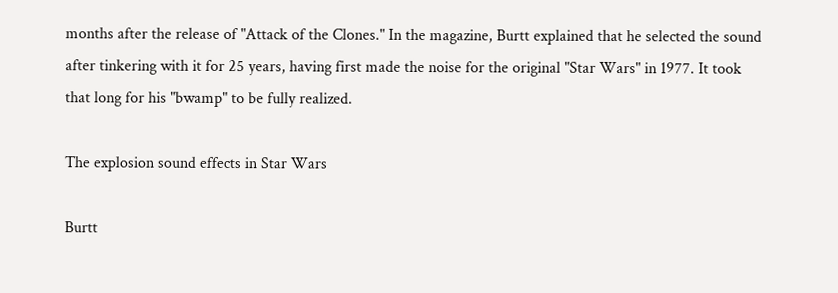months after the release of "Attack of the Clones." In the magazine, Burtt explained that he selected the sound after tinkering with it for 25 years, having first made the noise for the original "Star Wars" in 1977. It took that long for his "bwamp" to be fully realized.

The explosion sound effects in Star Wars

Burtt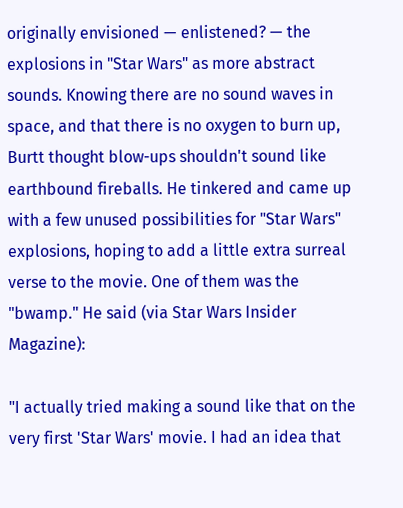originally envisioned — enlistened? — the explosions in "Star Wars" as more abstract sounds. Knowing there are no sound waves in space, and that there is no oxygen to burn up, Burtt thought blow-ups shouldn't sound like earthbound fireballs. He tinkered and came up with a few unused possibilities for "Star Wars" explosions, hoping to add a little extra surreal verse to the movie. One of them was the "bwamp." He said (via Star Wars Insider Magazine):

"I actually tried making a sound like that on the very first 'Star Wars' movie. I had an idea that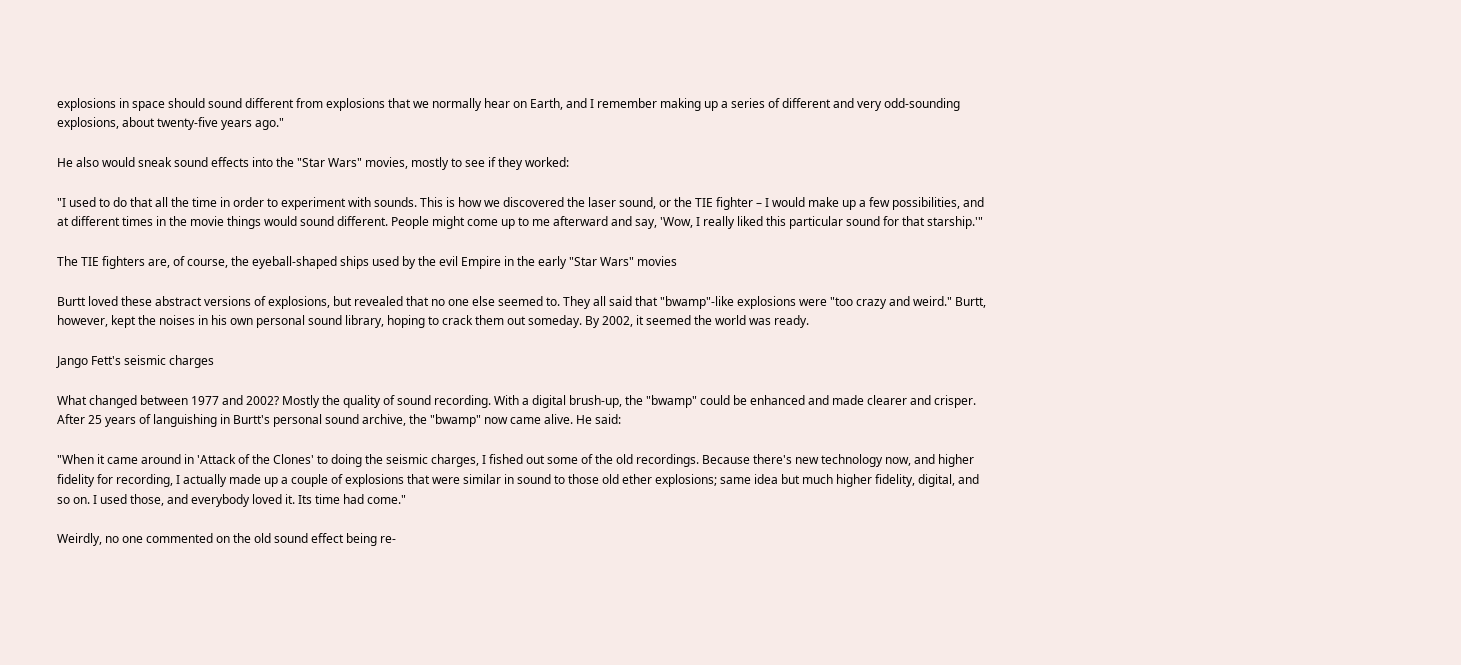explosions in space should sound different from explosions that we normally hear on Earth, and I remember making up a series of different and very odd-sounding explosions, about twenty-five years ago."

He also would sneak sound effects into the "Star Wars" movies, mostly to see if they worked:

"I used to do that all the time in order to experiment with sounds. This is how we discovered the laser sound, or the TIE fighter – I would make up a few possibilities, and at different times in the movie things would sound different. People might come up to me afterward and say, 'Wow, I really liked this particular sound for that starship.'"

The TIE fighters are, of course, the eyeball-shaped ships used by the evil Empire in the early "Star Wars" movies

Burtt loved these abstract versions of explosions, but revealed that no one else seemed to. They all said that "bwamp"-like explosions were "too crazy and weird." Burtt, however, kept the noises in his own personal sound library, hoping to crack them out someday. By 2002, it seemed the world was ready.

Jango Fett's seismic charges

What changed between 1977 and 2002? Mostly the quality of sound recording. With a digital brush-up, the "bwamp" could be enhanced and made clearer and crisper. After 25 years of languishing in Burtt's personal sound archive, the "bwamp" now came alive. He said:

"When it came around in 'Attack of the Clones' to doing the seismic charges, I fished out some of the old recordings. Because there's new technology now, and higher fidelity for recording, I actually made up a couple of explosions that were similar in sound to those old ether explosions; same idea but much higher fidelity, digital, and so on. I used those, and everybody loved it. Its time had come."

Weirdly, no one commented on the old sound effect being re-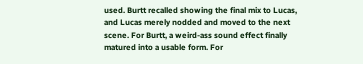used. Burtt recalled showing the final mix to Lucas, and Lucas merely nodded and moved to the next scene. For Burtt, a weird-ass sound effect finally matured into a usable form. For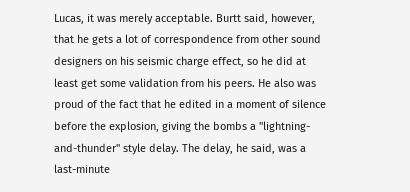Lucas, it was merely acceptable. Burtt said, however, that he gets a lot of correspondence from other sound designers on his seismic charge effect, so he did at least get some validation from his peers. He also was proud of the fact that he edited in a moment of silence before the explosion, giving the bombs a "lightning-and-thunder" style delay. The delay, he said, was a last-minute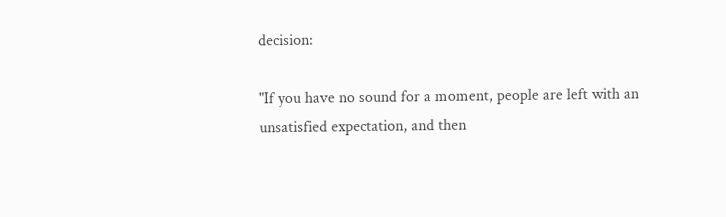decision:

"If you have no sound for a moment, people are left with an unsatisfied expectation, and then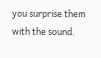you surprise them with the sound.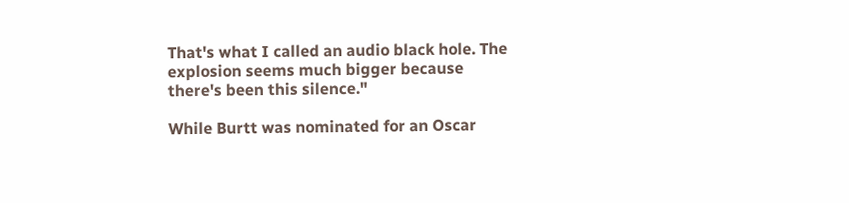That's what I called an audio black hole. The explosion seems much bigger because there's been this silence."

While Burtt was nominated for an Oscar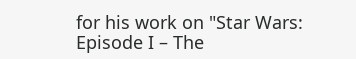for his work on "Star Wars: Episode I – The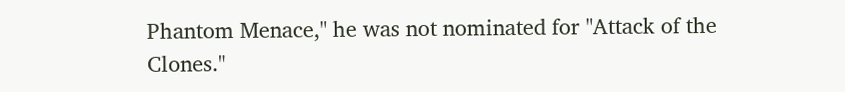Phantom Menace," he was not nominated for "Attack of the Clones."